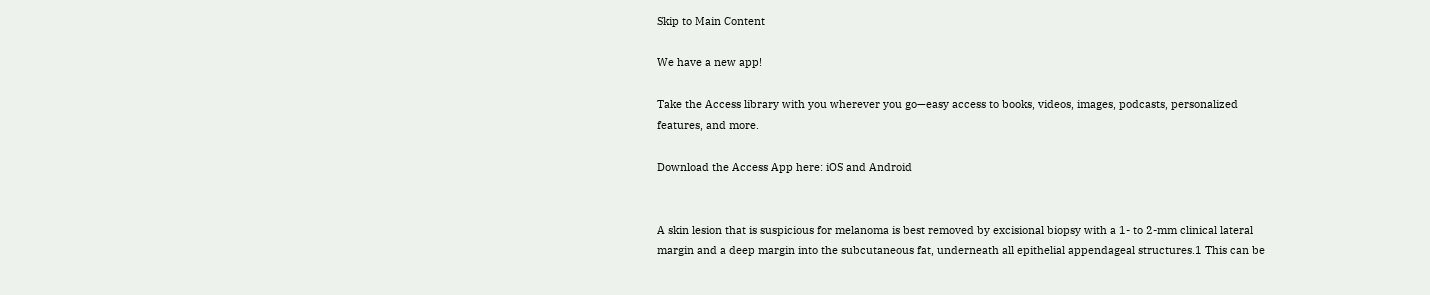Skip to Main Content

We have a new app!

Take the Access library with you wherever you go—easy access to books, videos, images, podcasts, personalized features, and more.

Download the Access App here: iOS and Android


A skin lesion that is suspicious for melanoma is best removed by excisional biopsy with a 1- to 2-mm clinical lateral margin and a deep margin into the subcutaneous fat, underneath all epithelial appendageal structures.1 This can be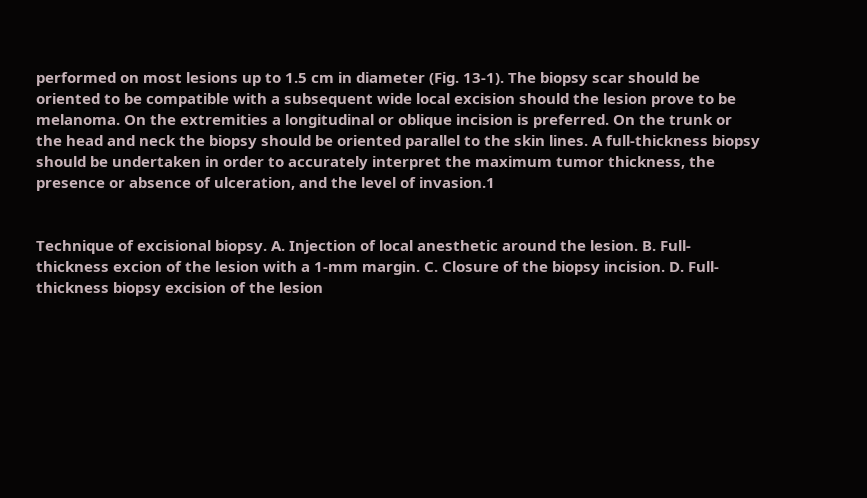performed on most lesions up to 1.5 cm in diameter (Fig. 13-1). The biopsy scar should be oriented to be compatible with a subsequent wide local excision should the lesion prove to be melanoma. On the extremities a longitudinal or oblique incision is preferred. On the trunk or the head and neck the biopsy should be oriented parallel to the skin lines. A full-thickness biopsy should be undertaken in order to accurately interpret the maximum tumor thickness, the presence or absence of ulceration, and the level of invasion.1


Technique of excisional biopsy. A. Injection of local anesthetic around the lesion. B. Full-thickness excion of the lesion with a 1-mm margin. C. Closure of the biopsy incision. D. Full-thickness biopsy excision of the lesion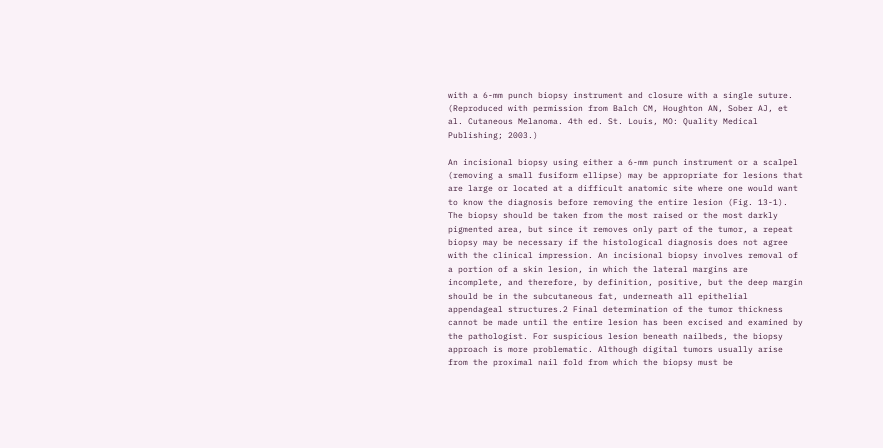with a 6-mm punch biopsy instrument and closure with a single suture. (Reproduced with permission from Balch CM, Houghton AN, Sober AJ, et al. Cutaneous Melanoma. 4th ed. St. Louis, MO: Quality Medical Publishing; 2003.)

An incisional biopsy using either a 6-mm punch instrument or a scalpel (removing a small fusiform ellipse) may be appropriate for lesions that are large or located at a difficult anatomic site where one would want to know the diagnosis before removing the entire lesion (Fig. 13-1). The biopsy should be taken from the most raised or the most darkly pigmented area, but since it removes only part of the tumor, a repeat biopsy may be necessary if the histological diagnosis does not agree with the clinical impression. An incisional biopsy involves removal of a portion of a skin lesion, in which the lateral margins are incomplete, and therefore, by definition, positive, but the deep margin should be in the subcutaneous fat, underneath all epithelial appendageal structures.2 Final determination of the tumor thickness cannot be made until the entire lesion has been excised and examined by the pathologist. For suspicious lesion beneath nailbeds, the biopsy approach is more problematic. Although digital tumors usually arise from the proximal nail fold from which the biopsy must be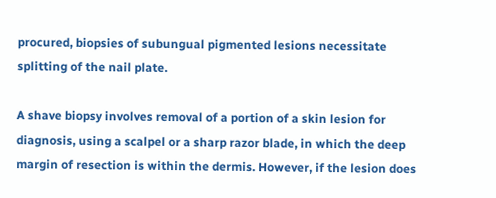procured, biopsies of subungual pigmented lesions necessitate splitting of the nail plate.

A shave biopsy involves removal of a portion of a skin lesion for diagnosis, using a scalpel or a sharp razor blade, in which the deep margin of resection is within the dermis. However, if the lesion does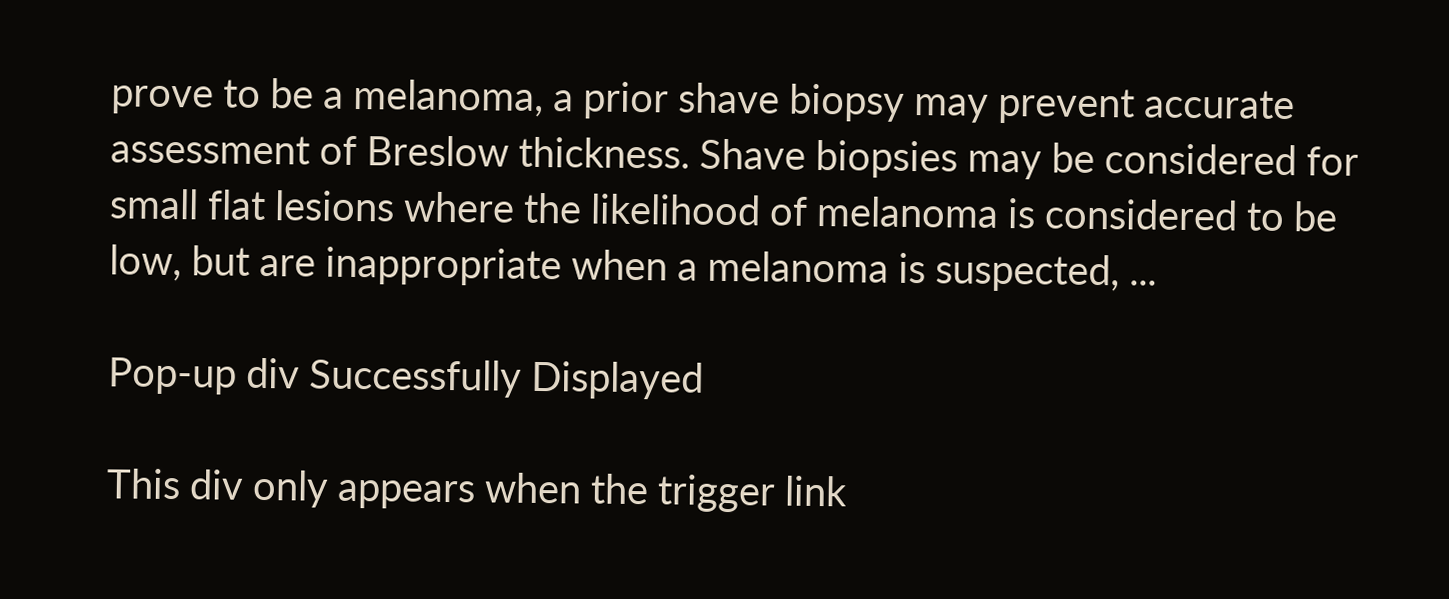prove to be a melanoma, a prior shave biopsy may prevent accurate assessment of Breslow thickness. Shave biopsies may be considered for small flat lesions where the likelihood of melanoma is considered to be low, but are inappropriate when a melanoma is suspected, ...

Pop-up div Successfully Displayed

This div only appears when the trigger link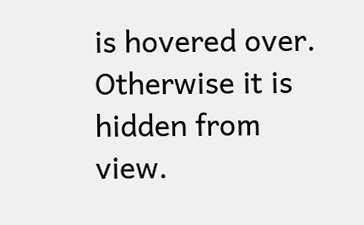is hovered over. Otherwise it is hidden from view.